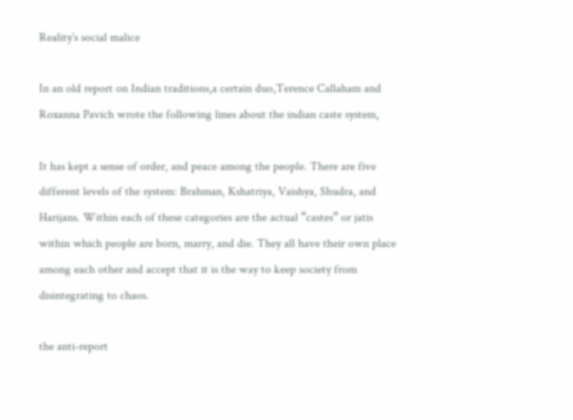Reality’s social malice

In an old report on Indian traditions,a certain duo,Terence Callaham and Roxanna Pavich wrote the following lines about the indian caste system,

It has kept a sense of order, and peace among the people. There are five different levels of the system: Brahman, Kshatriya, Vaishya, Shudra, and Harijans. Within each of these categories are the actual “castes” or jatis within which people are born, marry, and die. They all have their own place among each other and accept that it is the way to keep society from disintegrating to chaos.

the anti-report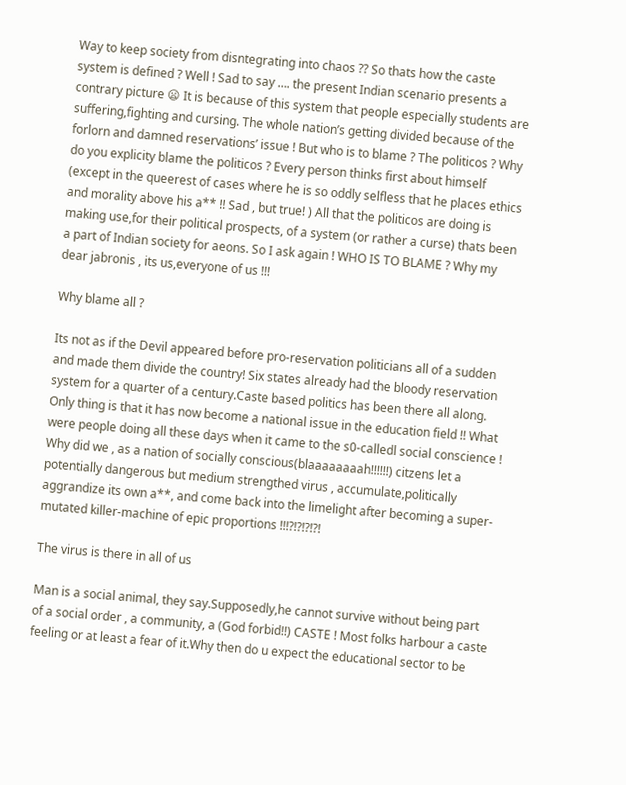Way to keep society from disntegrating into chaos ?? So thats how the caste system is defined ? Well ! Sad to say …. the present Indian scenario presents a contrary picture 😦 It is because of this system that people especially students are suffering,fighting and cursing. The whole nation’s getting divided because of the forlorn and damned reservations’ issue ! But who is to blame ? The politicos ? Why do you explicity blame the politicos ? Every person thinks first about himself (except in the queerest of cases where he is so oddly selfless that he places ethics and morality above his a** !! Sad , but true! ) All that the politicos are doing is making use,for their political prospects, of a system (or rather a curse) thats been a part of Indian society for aeons. So I ask again ! WHO IS TO BLAME ? Why my dear jabronis , its us,everyone of us !!!

Why blame all ?

Its not as if the Devil appeared before pro-reservation politicians all of a sudden and made them divide the country! Six states already had the bloody reservation system for a quarter of a century.Caste based politics has been there all along. Only thing is that it has now become a national issue in the education field !! What were people doing all these days when it came to the s0-calledl social conscience ! Why did we , as a nation of socially conscious(blaaaaaaaah!!!!!!) citzens let a potentially dangerous but medium strengthed virus , accumulate,politically aggrandize its own a**, and come back into the limelight after becoming a super-mutated killer-machine of epic proportions !!!?!?!?!?!

The virus is there in all of us

Man is a social animal, they say.Supposedly,he cannot survive without being part of a social order , a community, a (God forbid!!) CASTE ! Most folks harbour a caste feeling or at least a fear of it.Why then do u expect the educational sector to be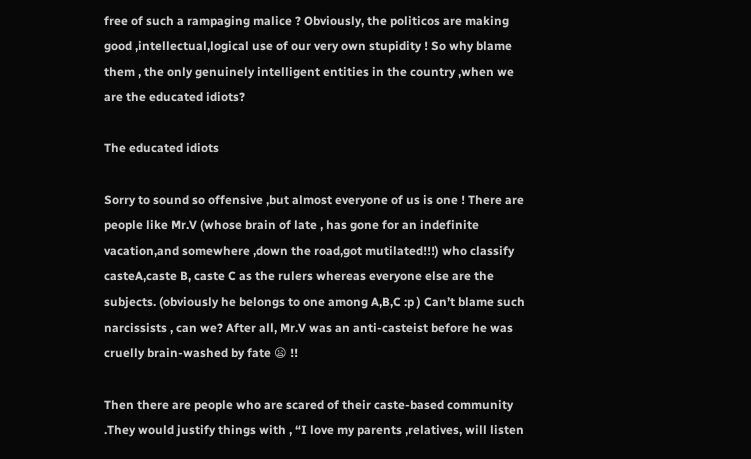free of such a rampaging malice ? Obviously, the politicos are making good ,intellectual,logical use of our very own stupidity ! So why blame them , the only genuinely intelligent entities in the country ,when we are the educated idiots?

The educated idiots

Sorry to sound so offensive ,but almost everyone of us is one ! There are people like Mr.V (whose brain of late , has gone for an indefinite vacation,and somewhere ,down the road,got mutilated!!!) who classify casteA,caste B, caste C as the rulers whereas everyone else are the subjects. (obviously he belongs to one among A,B,C :p ) Can’t blame such narcissists , can we? After all, Mr.V was an anti-casteist before he was cruelly brain-washed by fate 😦 !!

Then there are people who are scared of their caste-based community .They would justify things with , “I love my parents ,relatives, will listen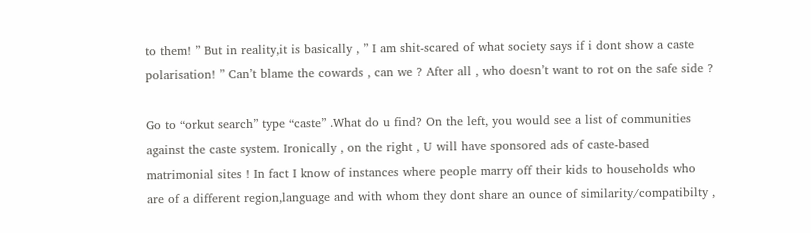to them! ” But in reality,it is basically , ” I am shit-scared of what society says if i dont show a caste polarisation! ” Can’t blame the cowards , can we ? After all , who doesn’t want to rot on the safe side ?

Go to “orkut search” type “caste” .What do u find? On the left, you would see a list of communities against the caste system. Ironically , on the right , U will have sponsored ads of caste-based matrimonial sites ! In fact I know of instances where people marry off their kids to households who are of a different region,language and with whom they dont share an ounce of similarity/compatibilty ,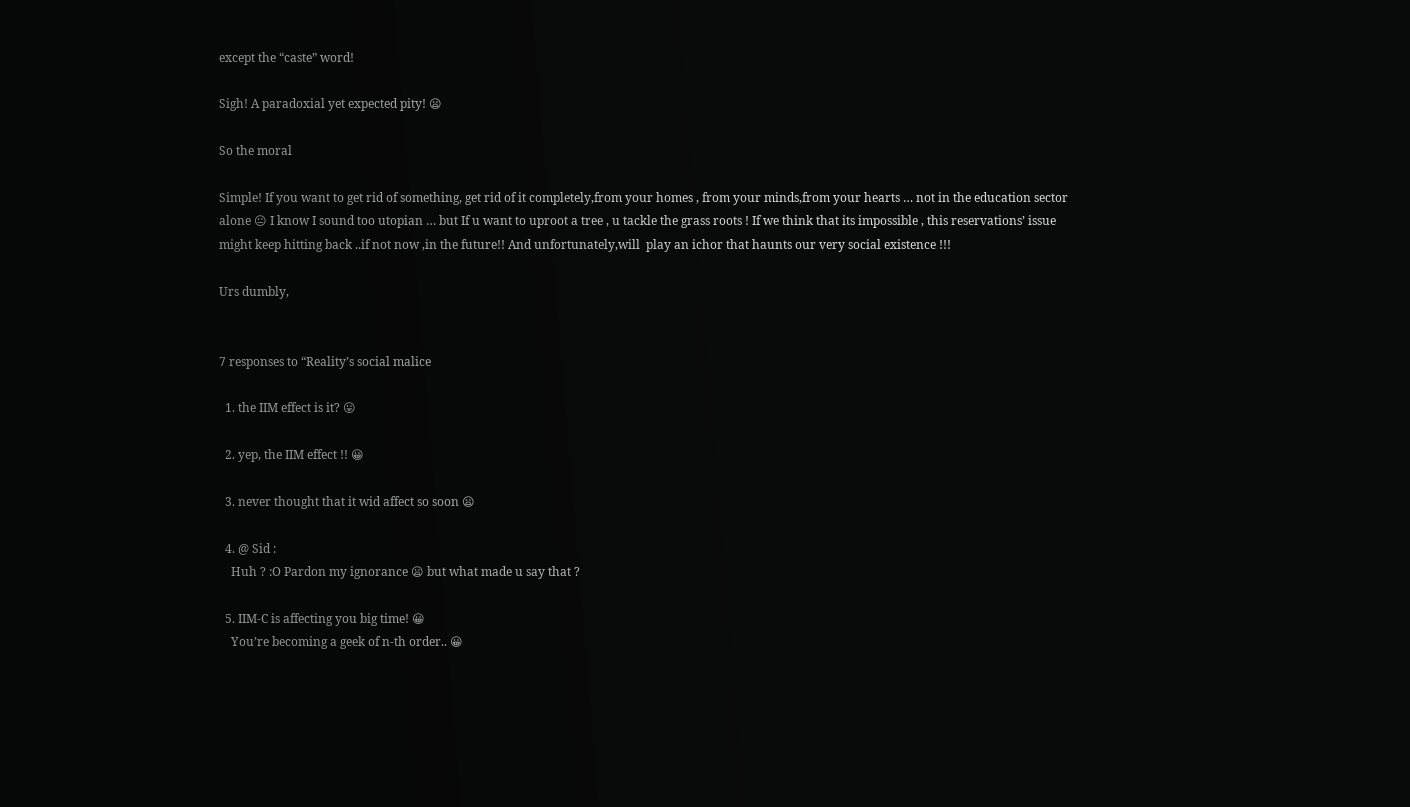except the “caste” word!

Sigh! A paradoxial yet expected pity! 😦

So the moral

Simple! If you want to get rid of something, get rid of it completely,from your homes , from your minds,from your hearts … not in the education sector alone 😐 I know I sound too utopian … but If u want to uproot a tree , u tackle the grass roots ! If we think that its impossible , this reservations’ issue might keep hitting back ..if not now ,in the future!! And unfortunately,will  play an ichor that haunts our very social existence !!!

Urs dumbly,


7 responses to “Reality’s social malice

  1. the IIM effect is it? 😛

  2. yep, the IIM effect !! 😀

  3. never thought that it wid affect so soon 😦

  4. @ Sid :
    Huh ? :O Pardon my ignorance 😦 but what made u say that ?

  5. IIM-C is affecting you big time! 😀
    You’re becoming a geek of n-th order.. 😀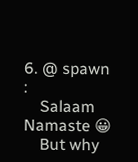6. @ spawn :
    Salaam Namaste 😀
    But why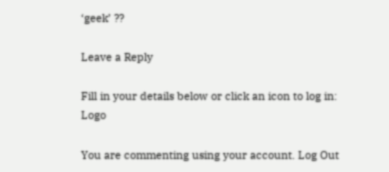‘geek’ ??

Leave a Reply

Fill in your details below or click an icon to log in: Logo

You are commenting using your account. Log Out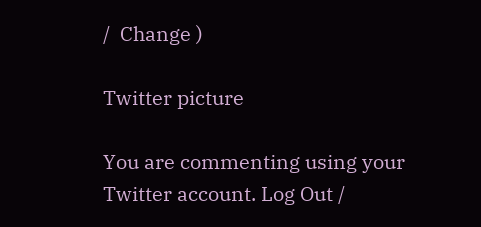/  Change )

Twitter picture

You are commenting using your Twitter account. Log Out /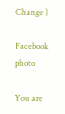Change )

Facebook photo

You are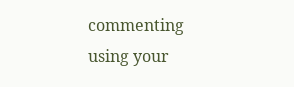commenting using your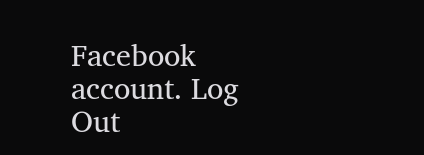Facebook account. Log Out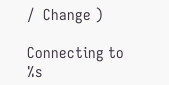/  Change )

Connecting to %s